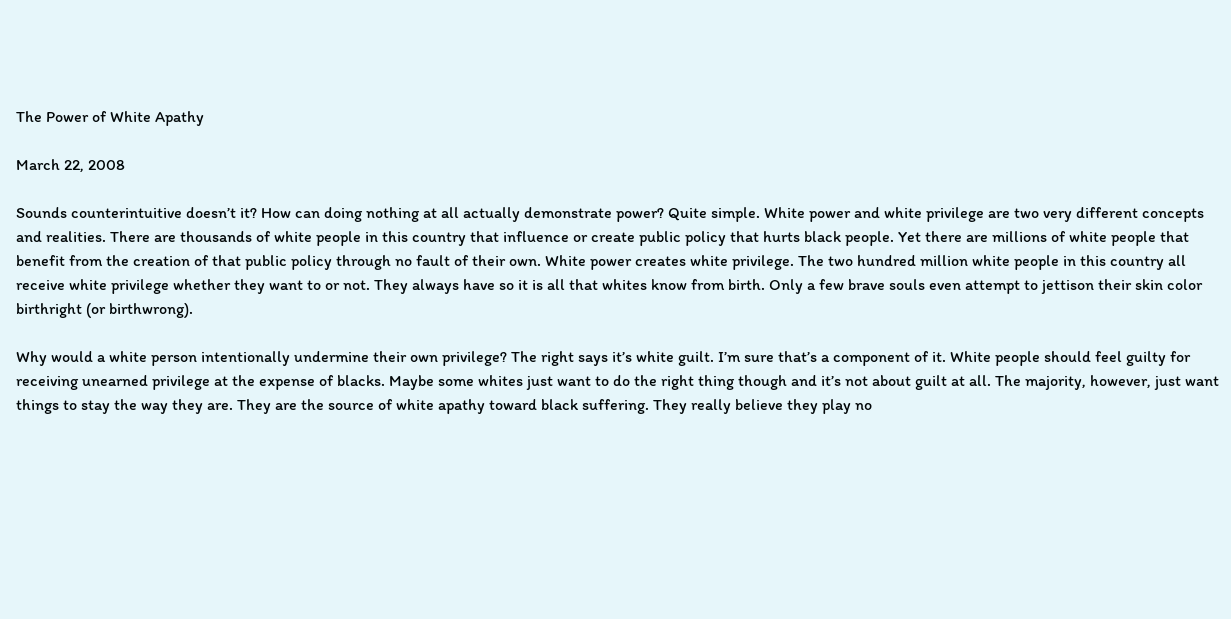The Power of White Apathy

March 22, 2008

Sounds counterintuitive doesn’t it? How can doing nothing at all actually demonstrate power? Quite simple. White power and white privilege are two very different concepts and realities. There are thousands of white people in this country that influence or create public policy that hurts black people. Yet there are millions of white people that benefit from the creation of that public policy through no fault of their own. White power creates white privilege. The two hundred million white people in this country all receive white privilege whether they want to or not. They always have so it is all that whites know from birth. Only a few brave souls even attempt to jettison their skin color birthright (or birthwrong).

Why would a white person intentionally undermine their own privilege? The right says it’s white guilt. I’m sure that’s a component of it. White people should feel guilty for receiving unearned privilege at the expense of blacks. Maybe some whites just want to do the right thing though and it’s not about guilt at all. The majority, however, just want things to stay the way they are. They are the source of white apathy toward black suffering. They really believe they play no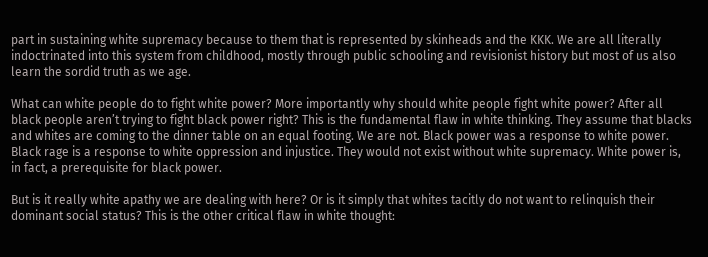part in sustaining white supremacy because to them that is represented by skinheads and the KKK. We are all literally indoctrinated into this system from childhood, mostly through public schooling and revisionist history but most of us also learn the sordid truth as we age.

What can white people do to fight white power? More importantly why should white people fight white power? After all black people aren’t trying to fight black power right? This is the fundamental flaw in white thinking. They assume that blacks and whites are coming to the dinner table on an equal footing. We are not. Black power was a response to white power. Black rage is a response to white oppression and injustice. They would not exist without white supremacy. White power is, in fact, a prerequisite for black power.

But is it really white apathy we are dealing with here? Or is it simply that whites tacitly do not want to relinquish their dominant social status? This is the other critical flaw in white thought: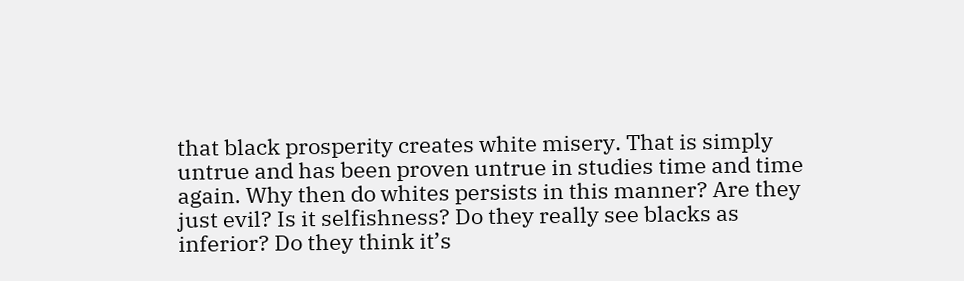that black prosperity creates white misery. That is simply untrue and has been proven untrue in studies time and time again. Why then do whites persists in this manner? Are they just evil? Is it selfishness? Do they really see blacks as inferior? Do they think it’s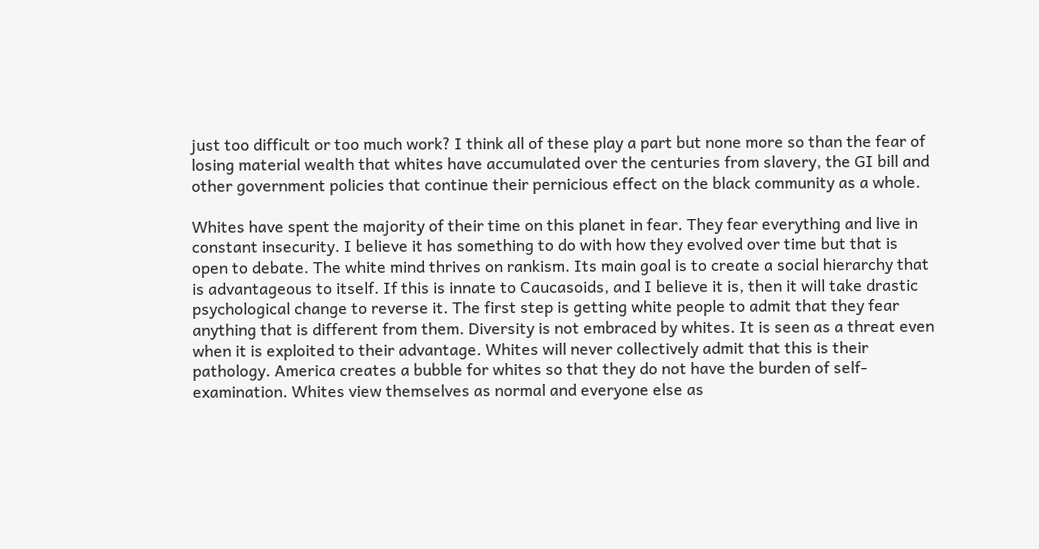just too difficult or too much work? I think all of these play a part but none more so than the fear of losing material wealth that whites have accumulated over the centuries from slavery, the GI bill and other government policies that continue their pernicious effect on the black community as a whole.

Whites have spent the majority of their time on this planet in fear. They fear everything and live in constant insecurity. I believe it has something to do with how they evolved over time but that is open to debate. The white mind thrives on rankism. Its main goal is to create a social hierarchy that is advantageous to itself. If this is innate to Caucasoids, and I believe it is, then it will take drastic psychological change to reverse it. The first step is getting white people to admit that they fear anything that is different from them. Diversity is not embraced by whites. It is seen as a threat even when it is exploited to their advantage. Whites will never collectively admit that this is their pathology. America creates a bubble for whites so that they do not have the burden of self-examination. Whites view themselves as normal and everyone else as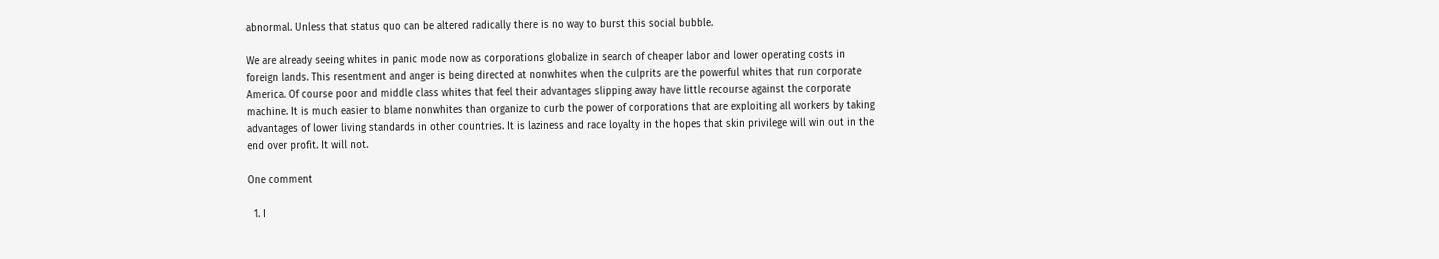abnormal. Unless that status quo can be altered radically there is no way to burst this social bubble.

We are already seeing whites in panic mode now as corporations globalize in search of cheaper labor and lower operating costs in foreign lands. This resentment and anger is being directed at nonwhites when the culprits are the powerful whites that run corporate America. Of course poor and middle class whites that feel their advantages slipping away have little recourse against the corporate machine. It is much easier to blame nonwhites than organize to curb the power of corporations that are exploiting all workers by taking advantages of lower living standards in other countries. It is laziness and race loyalty in the hopes that skin privilege will win out in the end over profit. It will not.

One comment

  1. I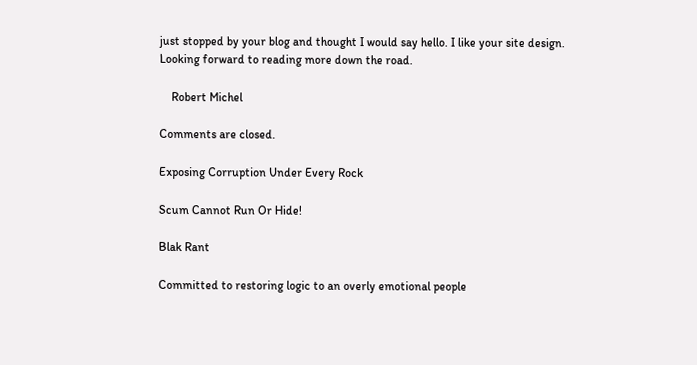just stopped by your blog and thought I would say hello. I like your site design. Looking forward to reading more down the road.

    Robert Michel

Comments are closed.

Exposing Corruption Under Every Rock

Scum Cannot Run Or Hide!

Blak Rant

Committed to restoring logic to an overly emotional people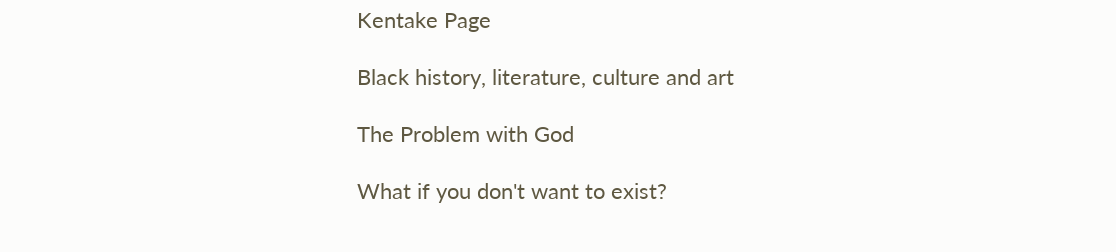Kentake Page

Black history, literature, culture and art

The Problem with God

What if you don't want to exist?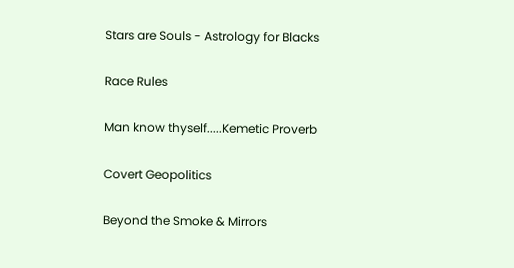Stars are Souls - Astrology for Blacks

Race Rules

Man know thyself.....Kemetic Proverb

Covert Geopolitics

Beyond the Smoke & Mirrors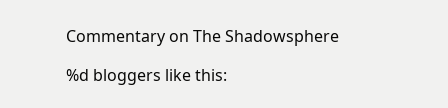Commentary on The Shadowsphere

%d bloggers like this: